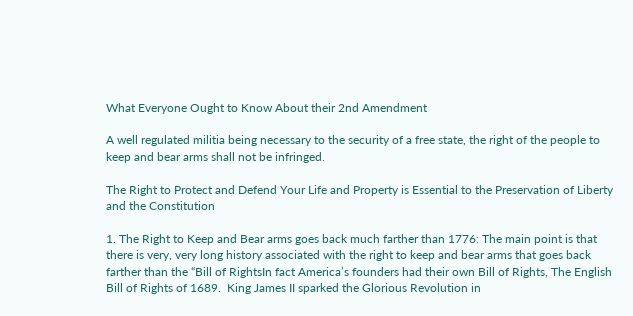What Everyone Ought to Know About their 2nd Amendment

A well regulated militia being necessary to the security of a free state, the right of the people to keep and bear arms shall not be infringed.

The Right to Protect and Defend Your Life and Property is Essential to the Preservation of Liberty and the Constitution

1. The Right to Keep and Bear arms goes back much farther than 1776: The main point is that there is very, very long history associated with the right to keep and bear arms that goes back farther than the “Bill of RightsIn fact America’s founders had their own Bill of Rights, The English Bill of Rights of 1689.  King James II sparked the Glorious Revolution in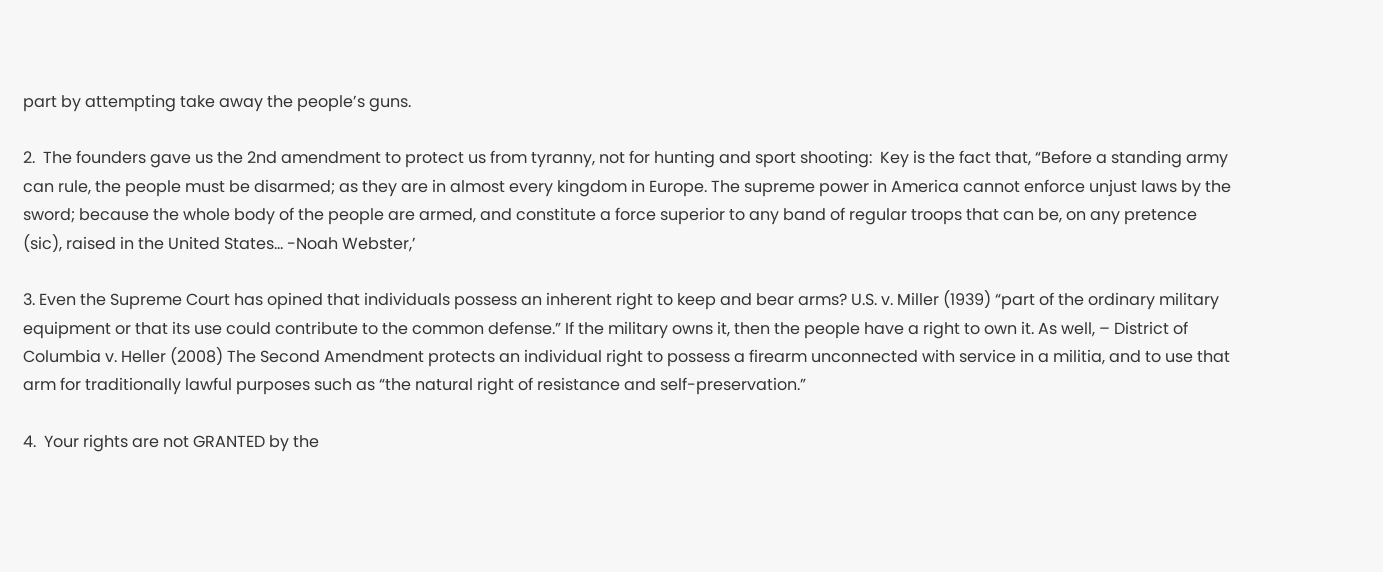part by attempting take away the people’s guns.

2.  The founders gave us the 2nd amendment to protect us from tyranny, not for hunting and sport shooting:  Key is the fact that, “Before a standing army can rule, the people must be disarmed; as they are in almost every kingdom in Europe. The supreme power in America cannot enforce unjust laws by the sword; because the whole body of the people are armed, and constitute a force superior to any band of regular troops that can be, on any pretence (sic), raised in the United States… -Noah Webster,’

3. Even the Supreme Court has opined that individuals possess an inherent right to keep and bear arms? U.S. v. Miller (1939) “part of the ordinary military equipment or that its use could contribute to the common defense.” If the military owns it, then the people have a right to own it. As well, – District of Columbia v. Heller (2008) The Second Amendment protects an individual right to possess a firearm unconnected with service in a militia, and to use that arm for traditionally lawful purposes such as “the natural right of resistance and self-preservation.”

4.  Your rights are not GRANTED by the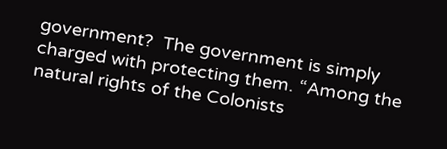government?  The government is simply charged with protecting them. “Among the natural rights of the Colonists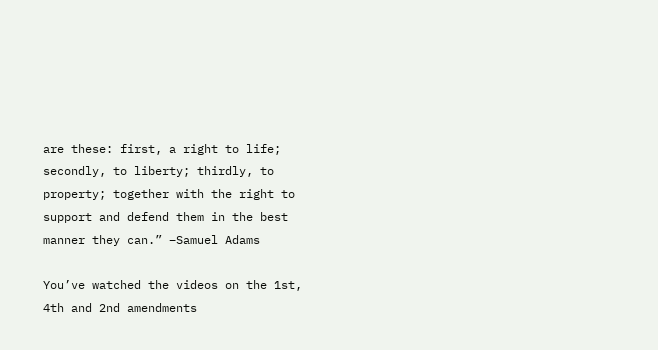are these: first, a right to life; secondly, to liberty; thirdly, to property; together with the right to support and defend them in the best manner they can.” –Samuel Adams

You’ve watched the videos on the 1st, 4th and 2nd amendments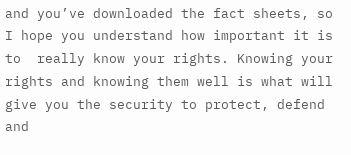and you’ve downloaded the fact sheets, so I hope you understand how important it is to  really know your rights. Knowing your rights and knowing them well is what will give you the security to protect, defend and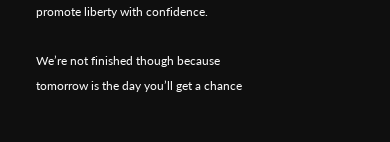promote liberty with confidence.

We’re not finished though because tomorrow is the day you’ll get a chance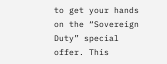to get your hands on the “Sovereign Duty” special offer. This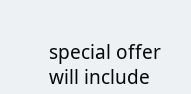special offer will include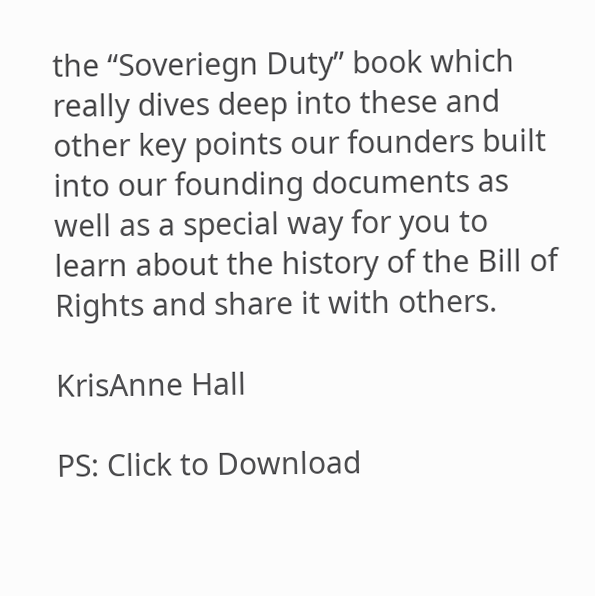the “Soveriegn Duty” book which really dives deep into these and other key points our founders built into our founding documents as well as a special way for you to learn about the history of the Bill of Rights and share it with others.

KrisAnne Hall

PS: Click to Download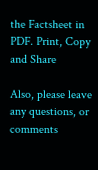the Factsheet in PDF. Print, Copy and Share

Also, please leave any questions, or comments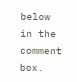below in the comment box.